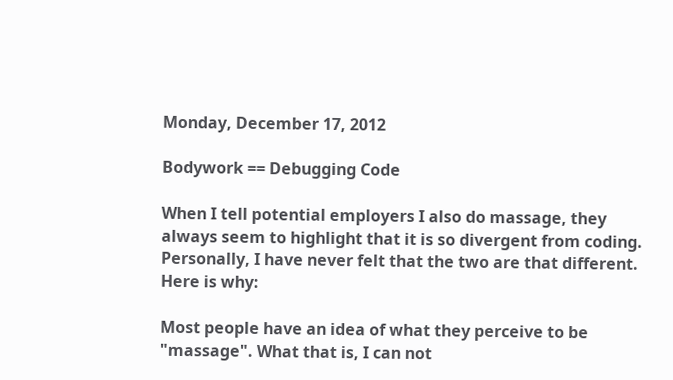Monday, December 17, 2012

Bodywork == Debugging Code

When I tell potential employers I also do massage, they always seem to highlight that it is so divergent from coding. Personally, I have never felt that the two are that different. Here is why:

Most people have an idea of what they perceive to be "massage". What that is, I can not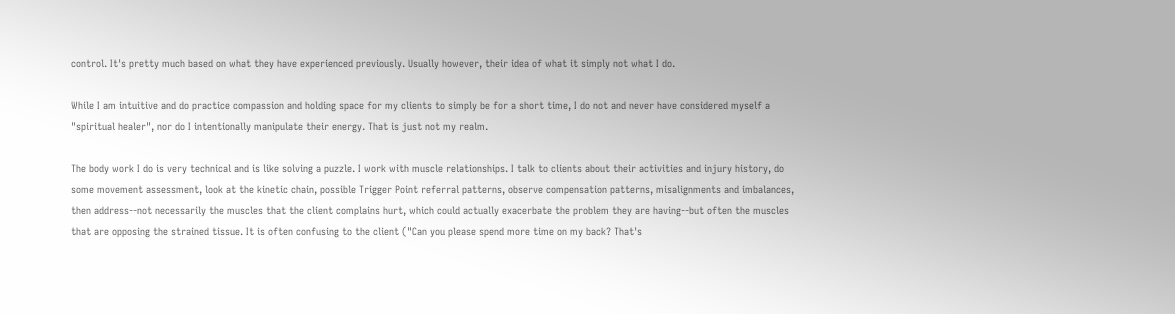control. It's pretty much based on what they have experienced previously. Usually however, their idea of what it simply not what I do.

While I am intuitive and do practice compassion and holding space for my clients to simply be for a short time, I do not and never have considered myself a "spiritual healer", nor do I intentionally manipulate their energy. That is just not my realm.

The body work I do is very technical and is like solving a puzzle. I work with muscle relationships. I talk to clients about their activities and injury history, do some movement assessment, look at the kinetic chain, possible Trigger Point referral patterns, observe compensation patterns, misalignments and imbalances, then address--not necessarily the muscles that the client complains hurt, which could actually exacerbate the problem they are having--but often the muscles that are opposing the strained tissue. It is often confusing to the client ("Can you please spend more time on my back? That's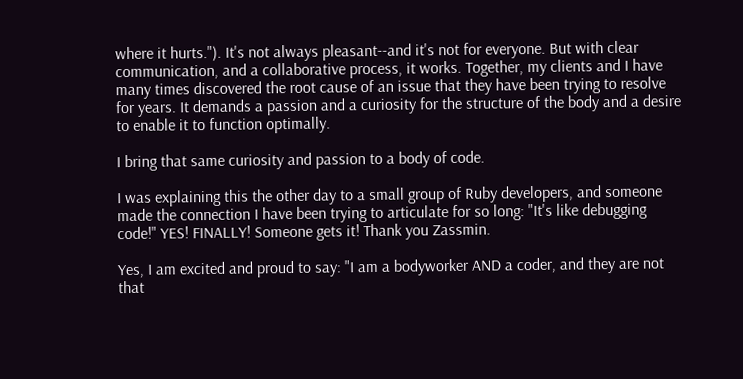where it hurts."). It's not always pleasant--and it's not for everyone. But with clear communication, and a collaborative process, it works. Together, my clients and I have many times discovered the root cause of an issue that they have been trying to resolve for years. It demands a passion and a curiosity for the structure of the body and a desire to enable it to function optimally.

I bring that same curiosity and passion to a body of code.

I was explaining this the other day to a small group of Ruby developers, and someone made the connection I have been trying to articulate for so long: "It's like debugging code!" YES! FINALLY! Someone gets it! Thank you Zassmin.

Yes, I am excited and proud to say: "I am a bodyworker AND a coder, and they are not that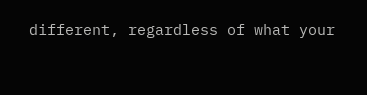different, regardless of what your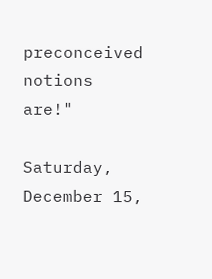preconceived notions are!"

Saturday, December 15,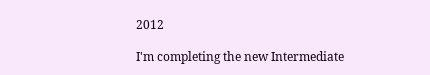2012

I'm completing the new Intermediate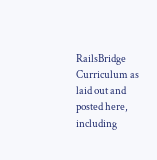RailsBridge Curriculum as laid out and posted here, including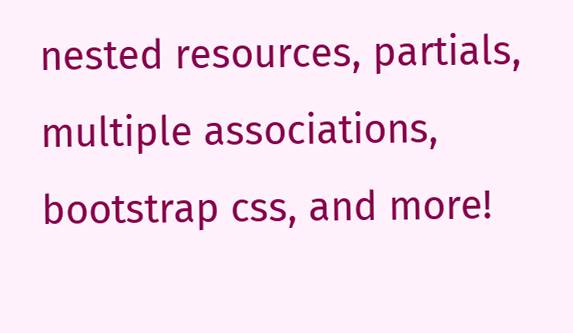nested resources, partials, multiple associations, bootstrap css, and more!